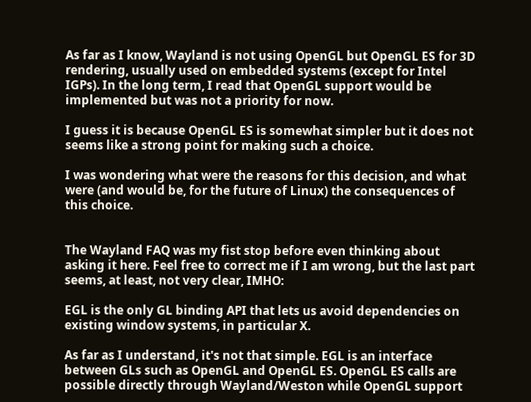As far as I know, Wayland is not using OpenGL but OpenGL ES for 3D rendering, usually used on embedded systems (except for Intel IGPs). In the long term, I read that OpenGL support would be implemented but was not a priority for now.

I guess it is because OpenGL ES is somewhat simpler but it does not seems like a strong point for making such a choice.

I was wondering what were the reasons for this decision, and what were (and would be, for the future of Linux) the consequences of this choice.


The Wayland FAQ was my fist stop before even thinking about asking it here. Feel free to correct me if I am wrong, but the last part seems, at least, not very clear, IMHO:

EGL is the only GL binding API that lets us avoid dependencies on existing window systems, in particular X.

As far as I understand, it's not that simple. EGL is an interface between GLs such as OpenGL and OpenGL ES. OpenGL ES calls are possible directly through Wayland/Weston while OpenGL support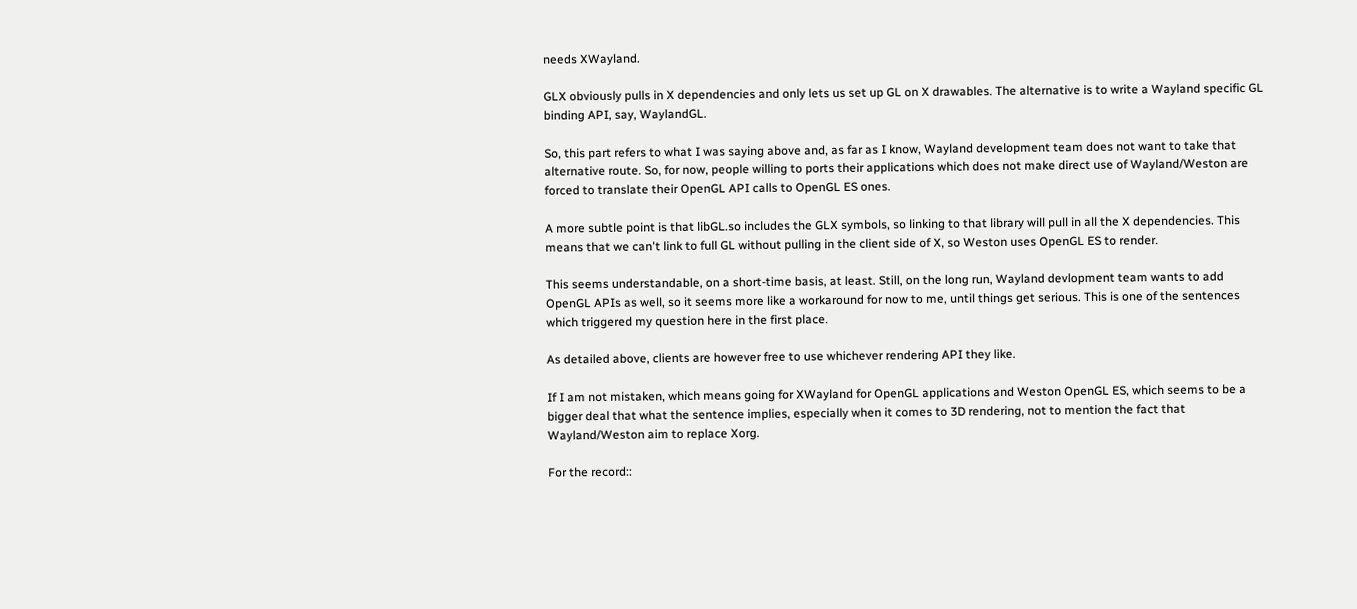needs XWayland.

GLX obviously pulls in X dependencies and only lets us set up GL on X drawables. The alternative is to write a Wayland specific GL binding API, say, WaylandGL.

So, this part refers to what I was saying above and, as far as I know, Wayland development team does not want to take that alternative route. So, for now, people willing to ports their applications which does not make direct use of Wayland/Weston are forced to translate their OpenGL API calls to OpenGL ES ones.

A more subtle point is that libGL.so includes the GLX symbols, so linking to that library will pull in all the X dependencies. This means that we can't link to full GL without pulling in the client side of X, so Weston uses OpenGL ES to render.

This seems understandable, on a short-time basis, at least. Still, on the long run, Wayland devlopment team wants to add OpenGL APIs as well, so it seems more like a workaround for now to me, until things get serious. This is one of the sentences which triggered my question here in the first place.

As detailed above, clients are however free to use whichever rendering API they like.

If I am not mistaken, which means going for XWayland for OpenGL applications and Weston OpenGL ES, which seems to be a bigger deal that what the sentence implies, especially when it comes to 3D rendering, not to mention the fact that Wayland/Weston aim to replace Xorg.

For the record::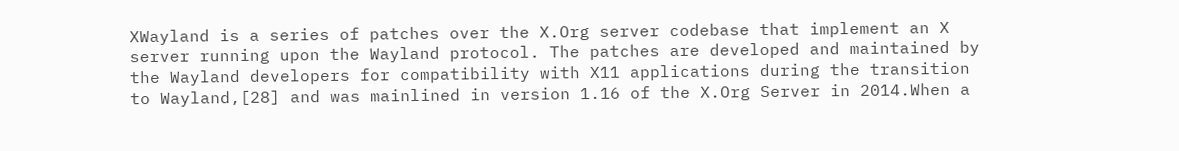XWayland is a series of patches over the X.Org server codebase that implement an X server running upon the Wayland protocol. The patches are developed and maintained by the Wayland developers for compatibility with X11 applications during the transition to Wayland,[28] and was mainlined in version 1.16 of the X.Org Server in 2014.When a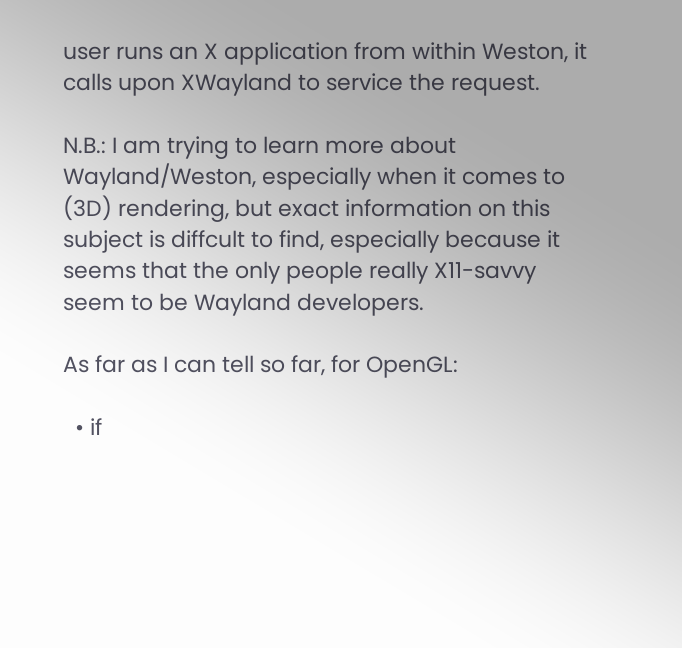user runs an X application from within Weston, it calls upon XWayland to service the request.

N.B.: I am trying to learn more about Wayland/Weston, especially when it comes to (3D) rendering, but exact information on this subject is diffcult to find, especially because it seems that the only people really X11-savvy seem to be Wayland developers.

As far as I can tell so far, for OpenGL:

  • if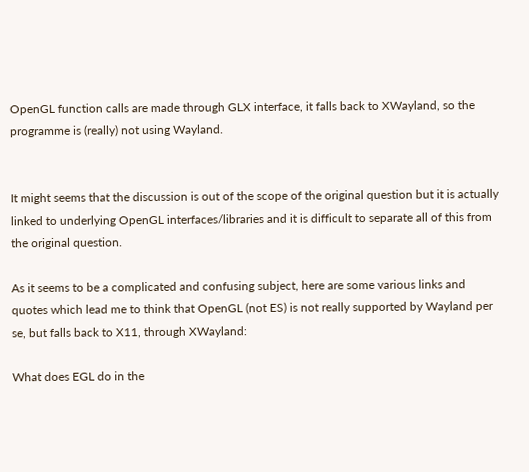OpenGL function calls are made through GLX interface, it falls back to XWayland, so the programme is (really) not using Wayland.


It might seems that the discussion is out of the scope of the original question but it is actually linked to underlying OpenGL interfaces/libraries and it is difficult to separate all of this from the original question.

As it seems to be a complicated and confusing subject, here are some various links and quotes which lead me to think that OpenGL (not ES) is not really supported by Wayland per se, but falls back to X11, through XWayland:

What does EGL do in the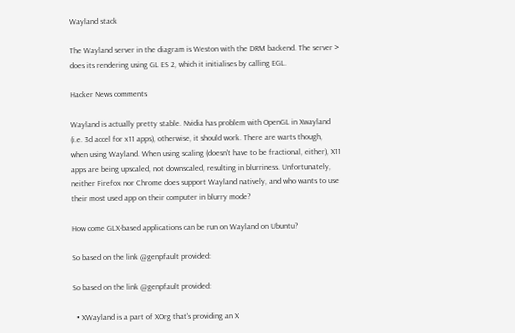Wayland stack

The Wayland server in the diagram is Weston with the DRM backend. The server > does its rendering using GL ES 2, which it initialises by calling EGL.

Hacker News comments

Wayland is actually pretty stable. Nvidia has problem with OpenGL in Xwayland (i.e. 3d accel for x11 apps), otherwise, it should work. There are warts though, when using Wayland. When using scaling (doesn't have to be fractional, either), X11 apps are being upscaled, not downscaled, resulting in blurriness. Unfortunately, neither Firefox nor Chrome does support Wayland natively, and who wants to use their most used app on their computer in blurry mode?

How come GLX-based applications can be run on Wayland on Ubuntu?

So based on the link @genpfault provided:

So based on the link @genpfault provided:

  • XWayland is a part of XOrg that's providing an X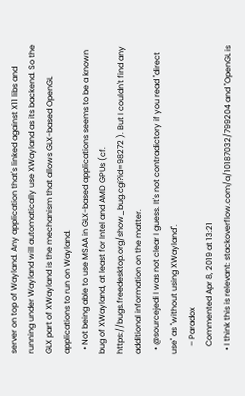server on top of Wayland. Any application that's linked against X11 libs and running under Wayland will automatically use XWayland as its backend. So the GLX part of XWayland is the mechanism that allows GLX-based OpenGL applications to run on Wayland.
  • Not being able to use MSAA in GLX-based applications seems to be a known bug of XWayland, at least for Intel and AMD GPUs (cf. https://bugs.freedesktop.org/show_bug.cgi?id=98272 ). But I couldn't find any additional information on the matter.
  • @sourcejedi I was not clear I guess. It's not contradictory if you read "direct use" as "without using XWayland".
    – Paradox
    Commented Apr 8, 2019 at 13:21
  • I think this is relevant: stackoverflow.com/a/10187032/799204 and "OpenGL is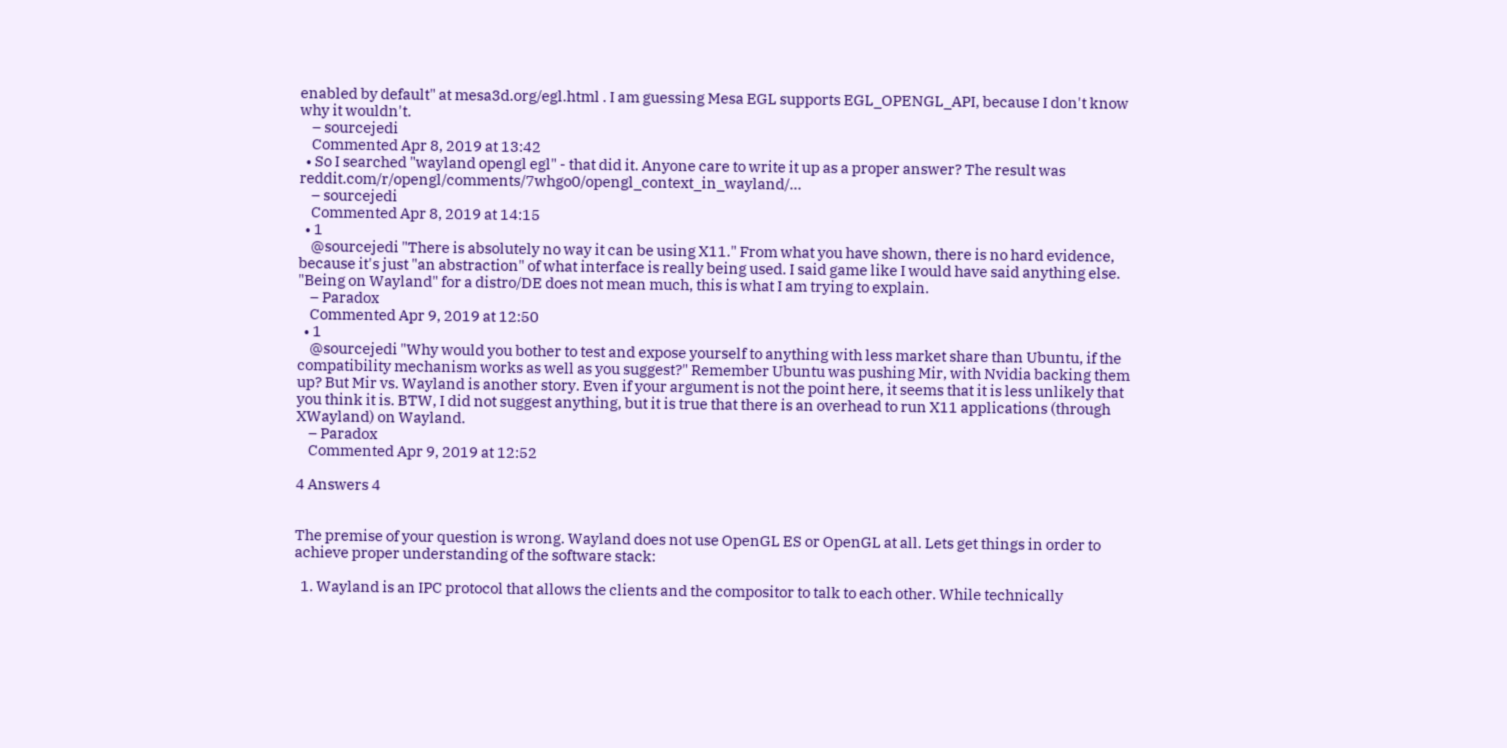enabled by default" at mesa3d.org/egl.html . I am guessing Mesa EGL supports EGL_OPENGL_API, because I don't know why it wouldn't.
    – sourcejedi
    Commented Apr 8, 2019 at 13:42
  • So I searched "wayland opengl egl" - that did it. Anyone care to write it up as a proper answer? The result was reddit.com/r/opengl/comments/7whgo0/opengl_context_in_wayland/…
    – sourcejedi
    Commented Apr 8, 2019 at 14:15
  • 1
    @sourcejedi "There is absolutely no way it can be using X11." From what you have shown, there is no hard evidence, because it's just "an abstraction" of what interface is really being used. I said game like I would have said anything else. "Being on Wayland" for a distro/DE does not mean much, this is what I am trying to explain.
    – Paradox
    Commented Apr 9, 2019 at 12:50
  • 1
    @sourcejedi "Why would you bother to test and expose yourself to anything with less market share than Ubuntu, if the compatibility mechanism works as well as you suggest?" Remember Ubuntu was pushing Mir, with Nvidia backing them up? But Mir vs. Wayland is another story. Even if your argument is not the point here, it seems that it is less unlikely that you think it is. BTW, I did not suggest anything, but it is true that there is an overhead to run X11 applications (through XWayland) on Wayland.
    – Paradox
    Commented Apr 9, 2019 at 12:52

4 Answers 4


The premise of your question is wrong. Wayland does not use OpenGL ES or OpenGL at all. Lets get things in order to achieve proper understanding of the software stack:

  1. Wayland is an IPC protocol that allows the clients and the compositor to talk to each other. While technically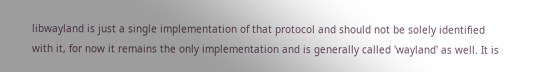libwayland is just a single implementation of that protocol and should not be solely identified with it, for now it remains the only implementation and is generally called 'wayland' as well. It is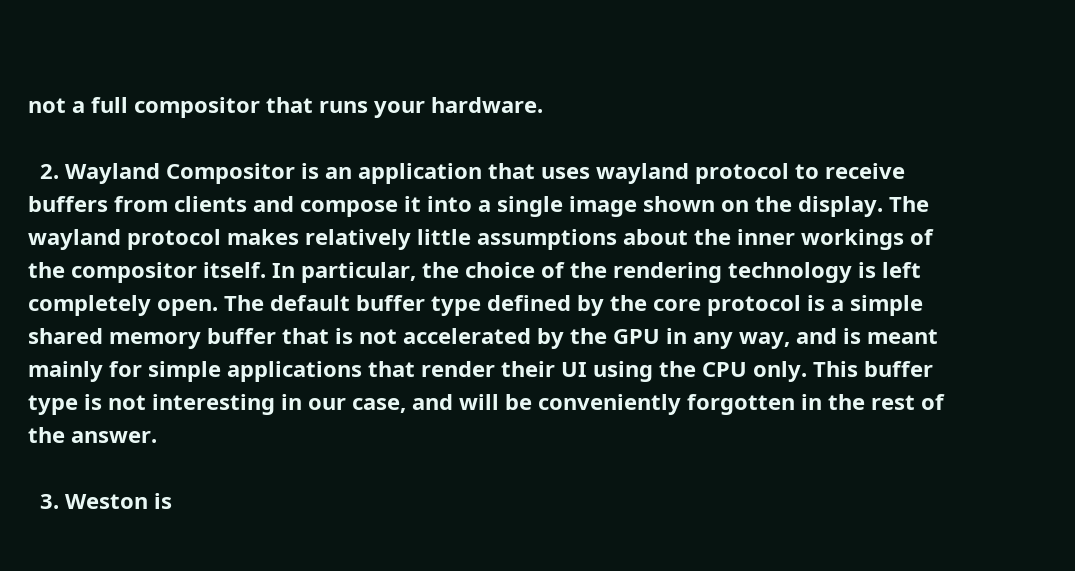not a full compositor that runs your hardware.

  2. Wayland Compositor is an application that uses wayland protocol to receive buffers from clients and compose it into a single image shown on the display. The wayland protocol makes relatively little assumptions about the inner workings of the compositor itself. In particular, the choice of the rendering technology is left completely open. The default buffer type defined by the core protocol is a simple shared memory buffer that is not accelerated by the GPU in any way, and is meant mainly for simple applications that render their UI using the CPU only. This buffer type is not interesting in our case, and will be conveniently forgotten in the rest of the answer.

  3. Weston is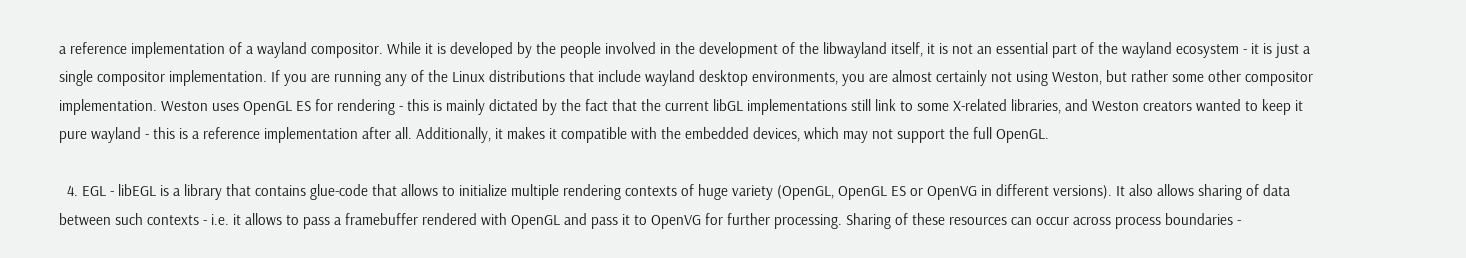a reference implementation of a wayland compositor. While it is developed by the people involved in the development of the libwayland itself, it is not an essential part of the wayland ecosystem - it is just a single compositor implementation. If you are running any of the Linux distributions that include wayland desktop environments, you are almost certainly not using Weston, but rather some other compositor implementation. Weston uses OpenGL ES for rendering - this is mainly dictated by the fact that the current libGL implementations still link to some X-related libraries, and Weston creators wanted to keep it pure wayland - this is a reference implementation after all. Additionally, it makes it compatible with the embedded devices, which may not support the full OpenGL.

  4. EGL - libEGL is a library that contains glue-code that allows to initialize multiple rendering contexts of huge variety (OpenGL, OpenGL ES or OpenVG in different versions). It also allows sharing of data between such contexts - i.e. it allows to pass a framebuffer rendered with OpenGL and pass it to OpenVG for further processing. Sharing of these resources can occur across process boundaries -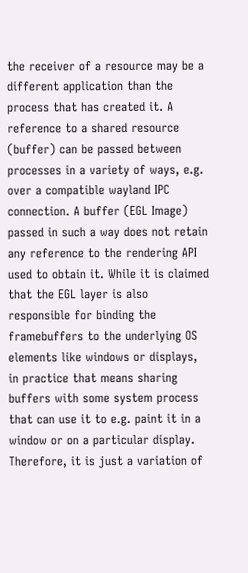the receiver of a resource may be a different application than the process that has created it. A reference to a shared resource (buffer) can be passed between processes in a variety of ways, e.g. over a compatible wayland IPC connection. A buffer (EGL Image) passed in such a way does not retain any reference to the rendering API used to obtain it. While it is claimed that the EGL layer is also responsible for binding the framebuffers to the underlying OS elements like windows or displays, in practice that means sharing buffers with some system process that can use it to e.g. paint it in a window or on a particular display. Therefore, it is just a variation of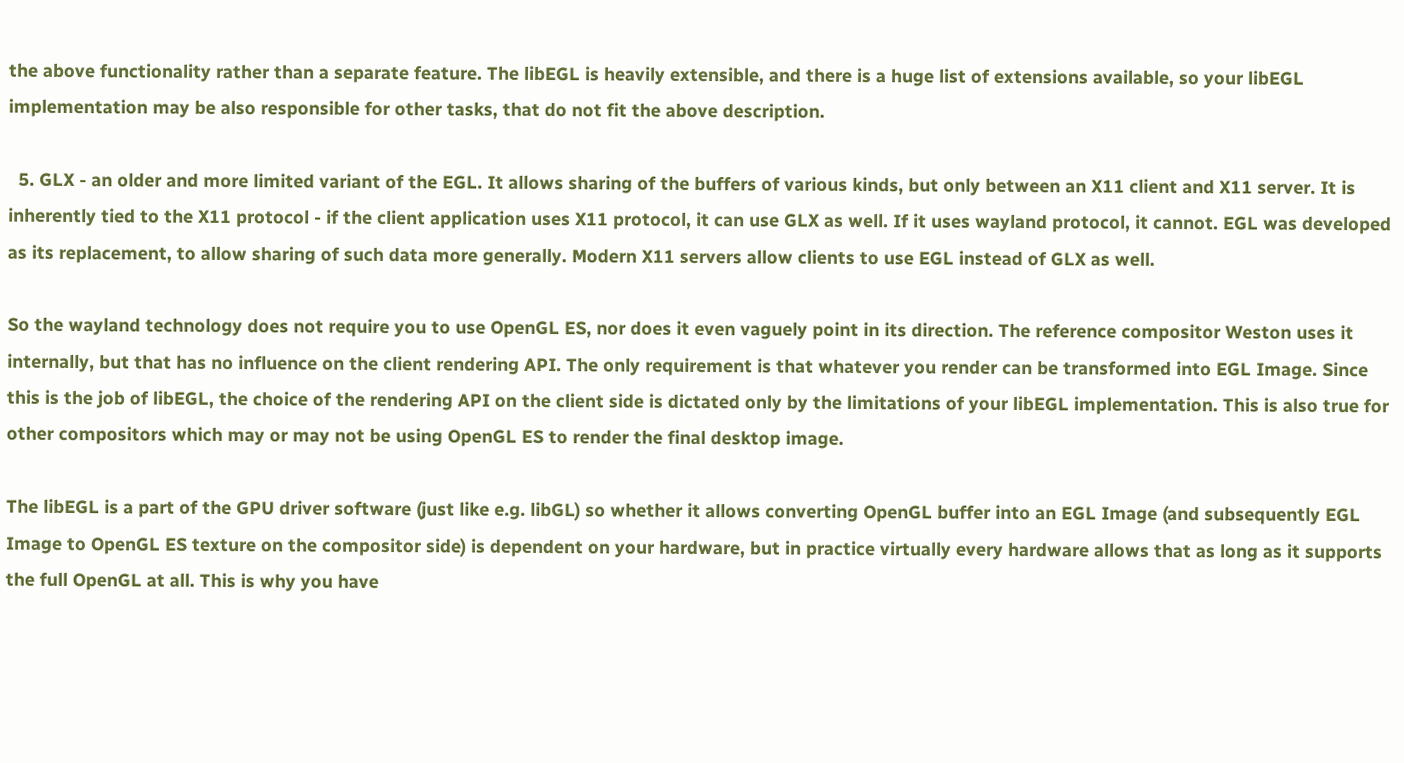the above functionality rather than a separate feature. The libEGL is heavily extensible, and there is a huge list of extensions available, so your libEGL implementation may be also responsible for other tasks, that do not fit the above description.

  5. GLX - an older and more limited variant of the EGL. It allows sharing of the buffers of various kinds, but only between an X11 client and X11 server. It is inherently tied to the X11 protocol - if the client application uses X11 protocol, it can use GLX as well. If it uses wayland protocol, it cannot. EGL was developed as its replacement, to allow sharing of such data more generally. Modern X11 servers allow clients to use EGL instead of GLX as well.

So the wayland technology does not require you to use OpenGL ES, nor does it even vaguely point in its direction. The reference compositor Weston uses it internally, but that has no influence on the client rendering API. The only requirement is that whatever you render can be transformed into EGL Image. Since this is the job of libEGL, the choice of the rendering API on the client side is dictated only by the limitations of your libEGL implementation. This is also true for other compositors which may or may not be using OpenGL ES to render the final desktop image.

The libEGL is a part of the GPU driver software (just like e.g. libGL) so whether it allows converting OpenGL buffer into an EGL Image (and subsequently EGL Image to OpenGL ES texture on the compositor side) is dependent on your hardware, but in practice virtually every hardware allows that as long as it supports the full OpenGL at all. This is why you have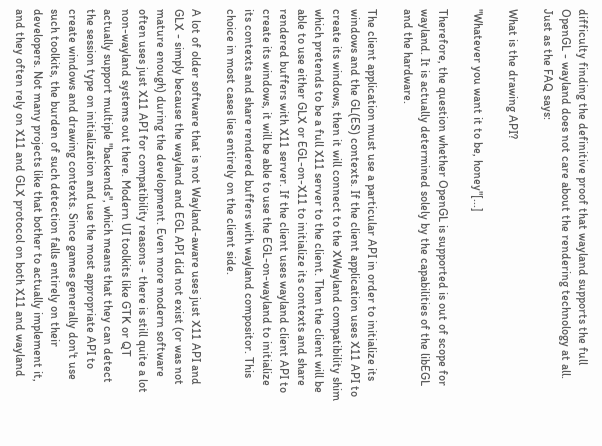difficulty finding the definitive proof that wayland supports the full OpenGL - wayland does not care about the rendering technology at all. Just as the FAQ says:

What is the drawing API?

"Whatever you want it to be, honey"[...]

Therefore, the question whether OpenGL is supported is out of scope for wayland. It is actually determined solely by the capabilities of the libEGL and the hardware.

The client application must use a particular API in order to initialize its windows and the GL(ES) contexts. If the client application uses X11 API to create its windows, then it will connect to the XWayland compatibility shim which pretends to be a full X11 server to the client. Then the client will be able to use either GLX or EGL-on-X11 to initialize its contexts and share rendered buffers with X11 server. If the client uses wayland client API to create its windows, it will be able to use the EGL-on-wayland to initialize its contexts and share rendered buffers with wayland compositor. This choice in most cases lies entirely on the client side.

A lot of older software that is not Wayland-aware uses just X11 API and GLX - simply because the wayland and EGL API did not exist (or was not mature enough) during the development. Even more modern software often uses just X11 API for compatibility reasons - there is still quite a lot non-wayland systems out there. Modern UI toolkits like GTK or QT actually support multiple "backends", which means that they can detect the session type on initialization and use the most appropriate API to create windows and drawing contexts. Since games generally don't use such toolkits, the burden of such detection falls entirely on their developers. Not many projects like that bother to actually implement it, and they often rely on X11 and GLX protocol on both X11 and wayland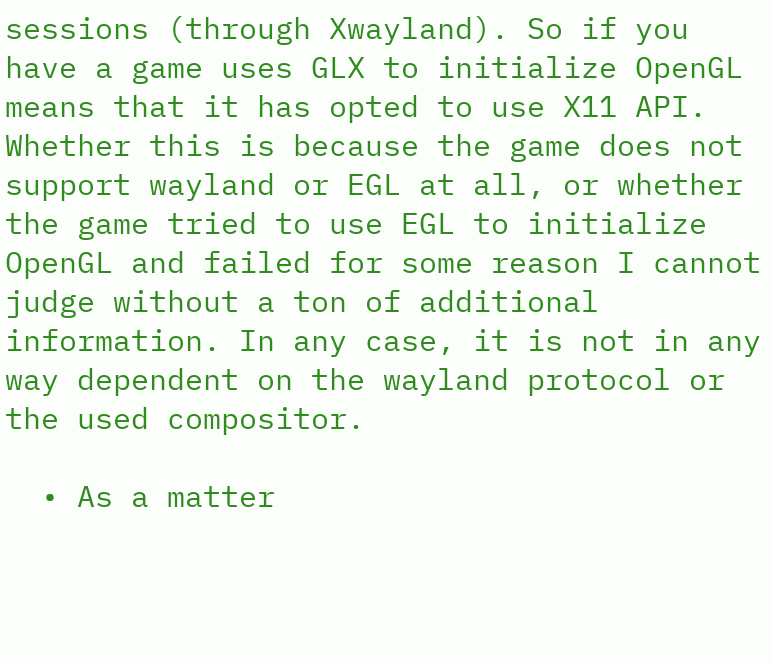sessions (through Xwayland). So if you have a game uses GLX to initialize OpenGL means that it has opted to use X11 API. Whether this is because the game does not support wayland or EGL at all, or whether the game tried to use EGL to initialize OpenGL and failed for some reason I cannot judge without a ton of additional information. In any case, it is not in any way dependent on the wayland protocol or the used compositor.

  • As a matter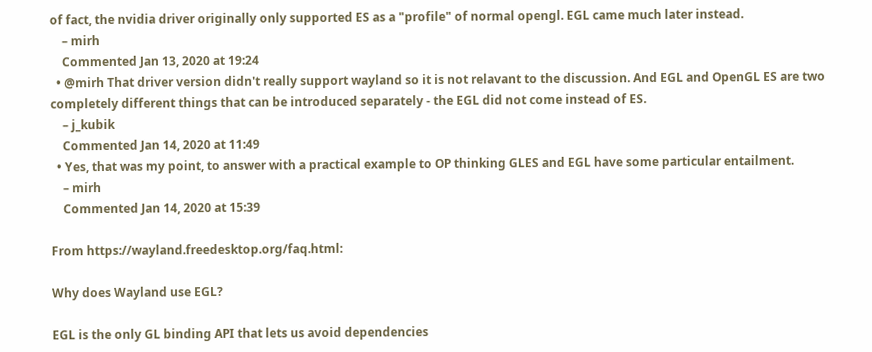of fact, the nvidia driver originally only supported ES as a "profile" of normal opengl. EGL came much later instead.
    – mirh
    Commented Jan 13, 2020 at 19:24
  • @mirh That driver version didn't really support wayland so it is not relavant to the discussion. And EGL and OpenGL ES are two completely different things that can be introduced separately - the EGL did not come instead of ES.
    – j_kubik
    Commented Jan 14, 2020 at 11:49
  • Yes, that was my point, to answer with a practical example to OP thinking GLES and EGL have some particular entailment.
    – mirh
    Commented Jan 14, 2020 at 15:39

From https://wayland.freedesktop.org/faq.html:

Why does Wayland use EGL?

EGL is the only GL binding API that lets us avoid dependencies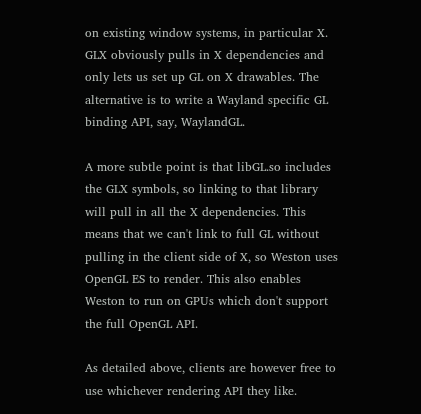on existing window systems, in particular X. GLX obviously pulls in X dependencies and only lets us set up GL on X drawables. The alternative is to write a Wayland specific GL binding API, say, WaylandGL.

A more subtle point is that libGL.so includes the GLX symbols, so linking to that library will pull in all the X dependencies. This means that we can't link to full GL without pulling in the client side of X, so Weston uses OpenGL ES to render. This also enables Weston to run on GPUs which don't support the full OpenGL API.

As detailed above, clients are however free to use whichever rendering API they like.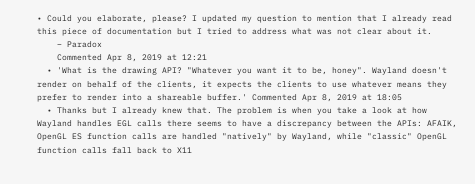• Could you elaborate, please? I updated my question to mention that I already read this piece of documentation but I tried to address what was not clear about it.
    – Paradox
    Commented Apr 8, 2019 at 12:21
  • 'What is the drawing API? "Whatever you want it to be, honey". Wayland doesn't render on behalf of the clients, it expects the clients to use whatever means they prefer to render into a shareable buffer.' Commented Apr 8, 2019 at 18:05
  • Thanks but I already knew that. The problem is when you take a look at how Wayland handles EGL calls there seems to have a discrepancy between the APIs: AFAIK, OpenGL ES function calls are handled "natively" by Wayland, while "classic" OpenGL function calls fall back to X11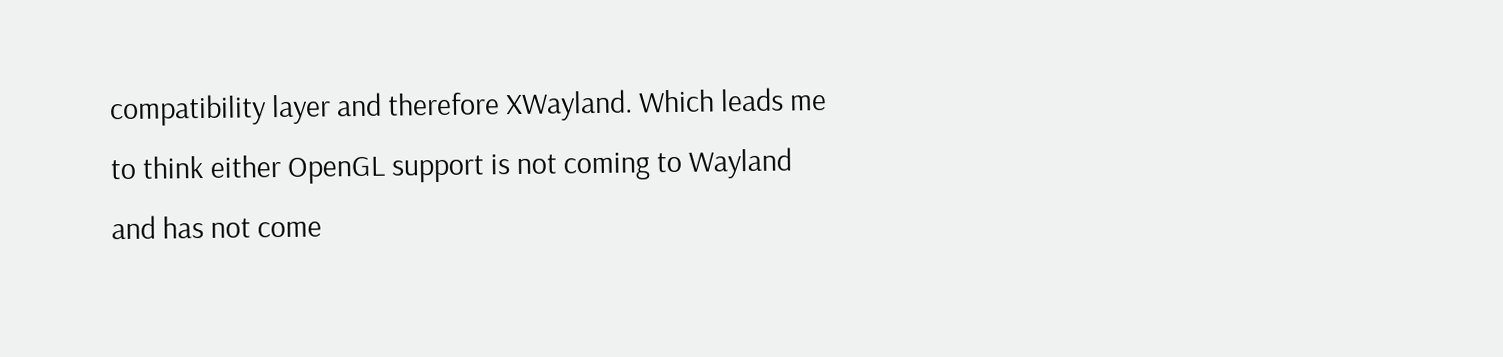compatibility layer and therefore XWayland. Which leads me to think either OpenGL support is not coming to Wayland and has not come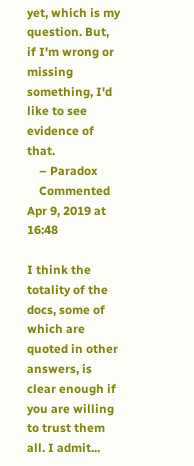yet, which is my question. But, if I'm wrong or missing something, I'd like to see evidence of that.
    – Paradox
    Commented Apr 9, 2019 at 16:48

I think the totality of the docs, some of which are quoted in other answers, is clear enough if you are willing to trust them all. I admit...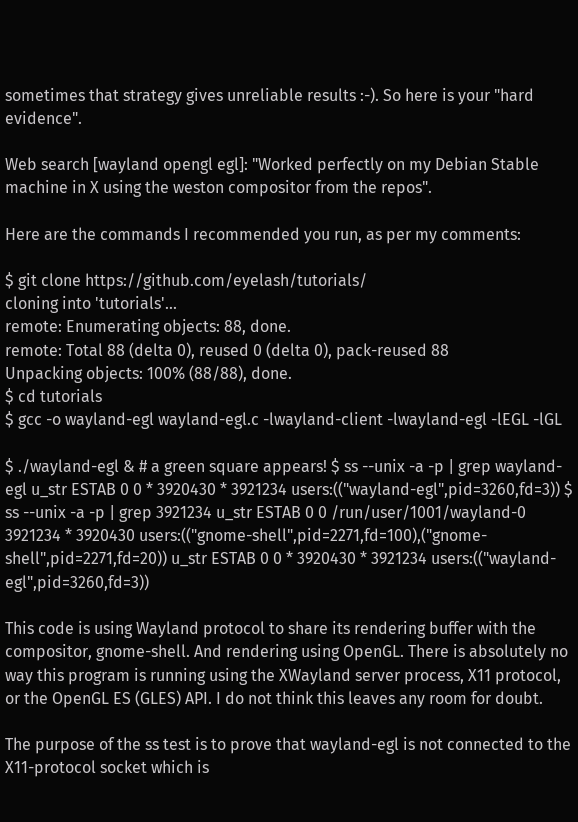sometimes that strategy gives unreliable results :-). So here is your "hard evidence".

Web search [wayland opengl egl]: "Worked perfectly on my Debian Stable machine in X using the weston compositor from the repos".

Here are the commands I recommended you run, as per my comments:

$ git clone https://github.com/eyelash/tutorials/
cloning into 'tutorials'...
remote: Enumerating objects: 88, done.
remote: Total 88 (delta 0), reused 0 (delta 0), pack-reused 88
Unpacking objects: 100% (88/88), done.
$ cd tutorials
$ gcc -o wayland-egl wayland-egl.c -lwayland-client -lwayland-egl -lEGL -lGL

$ ./wayland-egl & # a green square appears! $ ss --unix -a -p | grep wayland-egl u_str ESTAB 0 0 * 3920430 * 3921234 users:(("wayland-egl",pid=3260,fd=3)) $ ss --unix -a -p | grep 3921234 u_str ESTAB 0 0 /run/user/1001/wayland-0 3921234 * 3920430 users:(("gnome-shell",pid=2271,fd=100),("gnome-shell",pid=2271,fd=20)) u_str ESTAB 0 0 * 3920430 * 3921234 users:(("wayland-egl",pid=3260,fd=3))

This code is using Wayland protocol to share its rendering buffer with the compositor, gnome-shell. And rendering using OpenGL. There is absolutely no way this program is running using the XWayland server process, X11 protocol, or the OpenGL ES (GLES) API. I do not think this leaves any room for doubt.

The purpose of the ss test is to prove that wayland-egl is not connected to the X11-protocol socket which is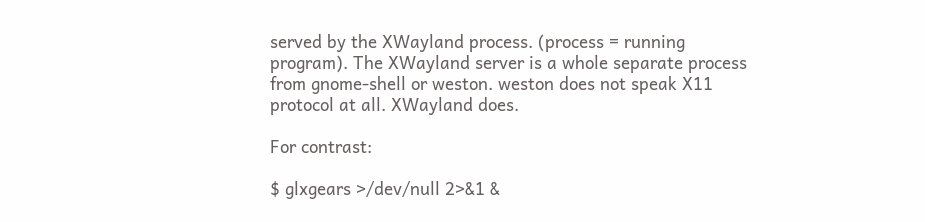served by the XWayland process. (process = running program). The XWayland server is a whole separate process from gnome-shell or weston. weston does not speak X11 protocol at all. XWayland does.

For contrast:

$ glxgears >/dev/null 2>&1 &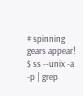# spinning gears appear! $ ss --unix -a -p | grep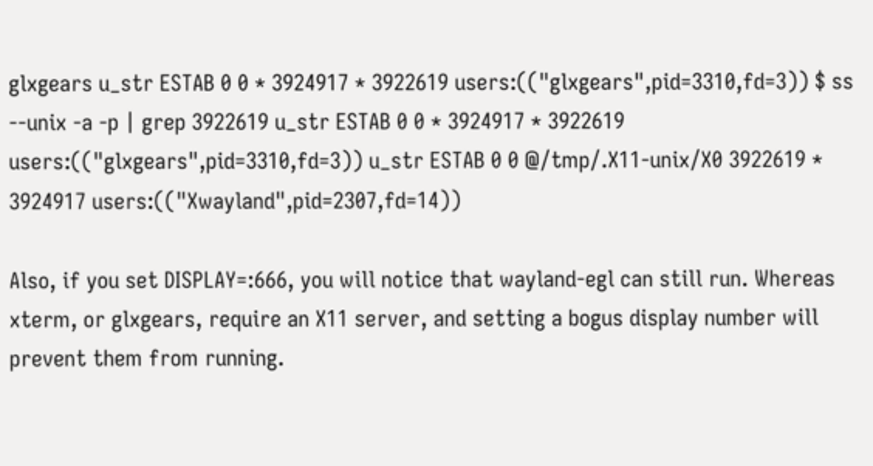glxgears u_str ESTAB 0 0 * 3924917 * 3922619 users:(("glxgears",pid=3310,fd=3)) $ ss --unix -a -p | grep 3922619 u_str ESTAB 0 0 * 3924917 * 3922619 users:(("glxgears",pid=3310,fd=3)) u_str ESTAB 0 0 @/tmp/.X11-unix/X0 3922619 * 3924917 users:(("Xwayland",pid=2307,fd=14))

Also, if you set DISPLAY=:666, you will notice that wayland-egl can still run. Whereas xterm, or glxgears, require an X11 server, and setting a bogus display number will prevent them from running.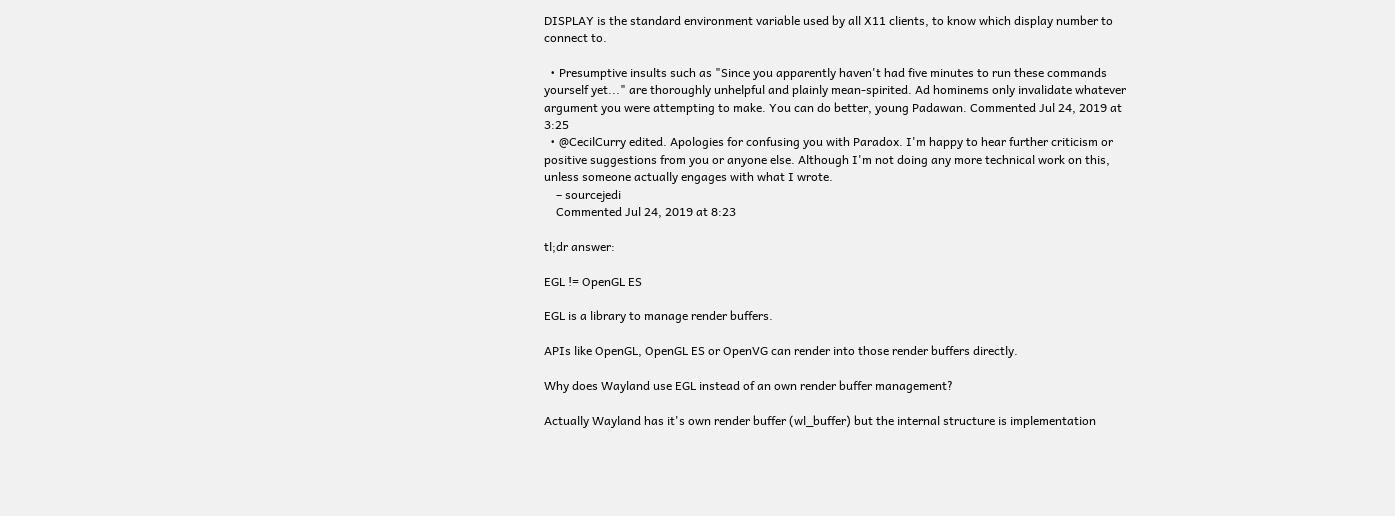DISPLAY is the standard environment variable used by all X11 clients, to know which display number to connect to.

  • Presumptive insults such as "Since you apparently haven't had five minutes to run these commands yourself yet..." are thoroughly unhelpful and plainly mean-spirited. Ad hominems only invalidate whatever argument you were attempting to make. You can do better, young Padawan. Commented Jul 24, 2019 at 3:25
  • @CecilCurry edited. Apologies for confusing you with Paradox. I'm happy to hear further criticism or positive suggestions from you or anyone else. Although I'm not doing any more technical work on this, unless someone actually engages with what I wrote.
    – sourcejedi
    Commented Jul 24, 2019 at 8:23

tl;dr answer:

EGL != OpenGL ES

EGL is a library to manage render buffers.

APIs like OpenGL, OpenGL ES or OpenVG can render into those render buffers directly.

Why does Wayland use EGL instead of an own render buffer management?

Actually Wayland has it's own render buffer (wl_buffer) but the internal structure is implementation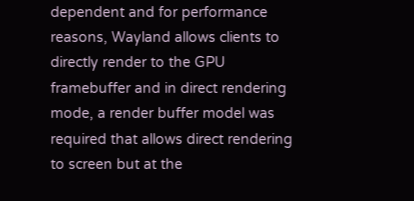dependent and for performance reasons, Wayland allows clients to directly render to the GPU framebuffer and in direct rendering mode, a render buffer model was required that allows direct rendering to screen but at the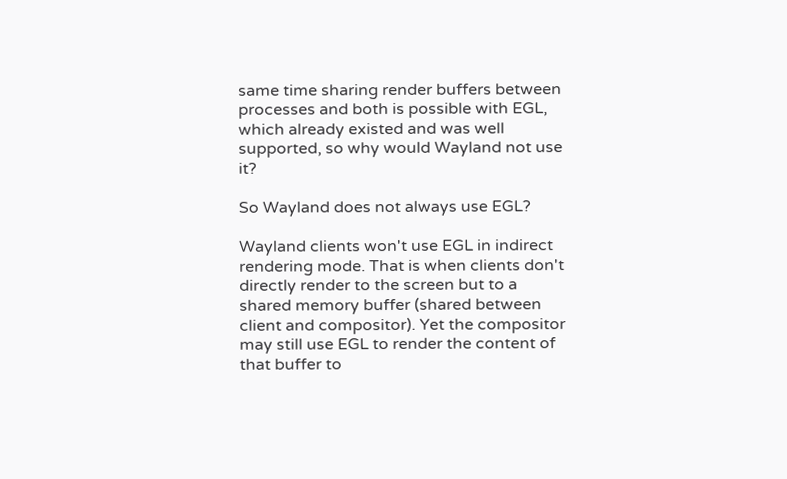same time sharing render buffers between processes and both is possible with EGL, which already existed and was well supported, so why would Wayland not use it?

So Wayland does not always use EGL?

Wayland clients won't use EGL in indirect rendering mode. That is when clients don't directly render to the screen but to a shared memory buffer (shared between client and compositor). Yet the compositor may still use EGL to render the content of that buffer to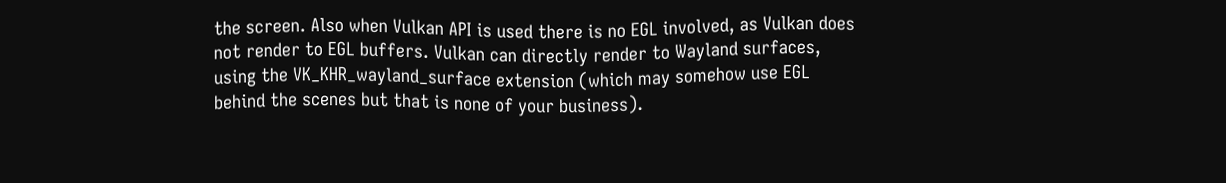the screen. Also when Vulkan API is used there is no EGL involved, as Vulkan does not render to EGL buffers. Vulkan can directly render to Wayland surfaces, using the VK_KHR_wayland_surface extension (which may somehow use EGL behind the scenes but that is none of your business).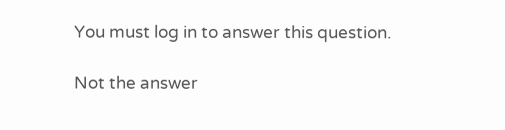You must log in to answer this question.

Not the answer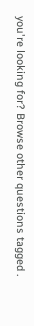you're looking for? Browse other questions tagged .